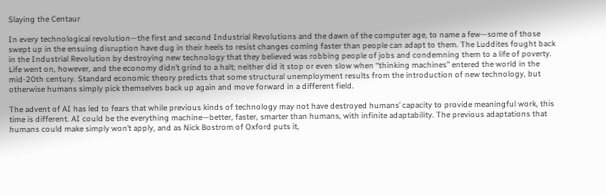Slaying the Centaur

In every technological revolution—the first and second Industrial Revolutions and the dawn of the computer age, to name a few—some of those swept up in the ensuing disruption have dug in their heels to resist changes coming faster than people can adapt to them. The Luddites fought back in the Industrial Revolution by destroying new technology that they believed was robbing people of jobs and condemning them to a life of poverty. Life went on, however, and the economy didn’t grind to a halt; neither did it stop or even slow when “thinking machines” entered the world in the mid-20th century. Standard economic theory predicts that some structural unemployment results from the introduction of new technology, but otherwise humans simply pick themselves back up again and move forward in a different field.

The advent of AI has led to fears that while previous kinds of technology may not have destroyed humans’ capacity to provide meaningful work, this time is different. AI could be the everything machine—better, faster, smarter than humans, with infinite adaptability. The previous adaptations that humans could make simply won’t apply, and as Nick Bostrom of Oxford puts it,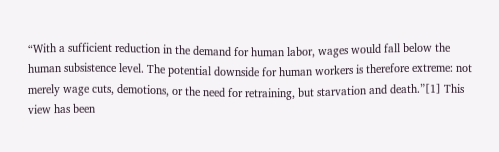“With a sufficient reduction in the demand for human labor, wages would fall below the human subsistence level. The potential downside for human workers is therefore extreme: not merely wage cuts, demotions, or the need for retraining, but starvation and death.”[1] This view has been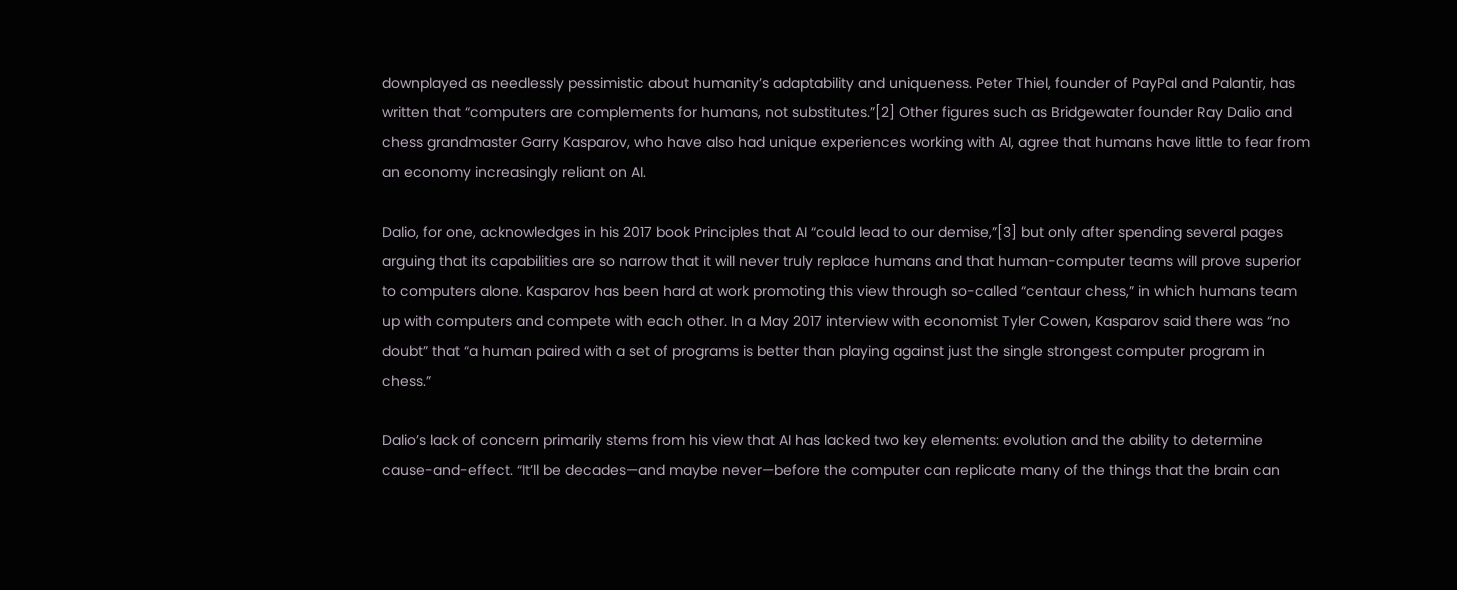downplayed as needlessly pessimistic about humanity’s adaptability and uniqueness. Peter Thiel, founder of PayPal and Palantir, has written that “computers are complements for humans, not substitutes.”[2] Other figures such as Bridgewater founder Ray Dalio and chess grandmaster Garry Kasparov, who have also had unique experiences working with AI, agree that humans have little to fear from an economy increasingly reliant on AI.

Dalio, for one, acknowledges in his 2017 book Principles that AI “could lead to our demise,”[3] but only after spending several pages arguing that its capabilities are so narrow that it will never truly replace humans and that human-computer teams will prove superior to computers alone. Kasparov has been hard at work promoting this view through so-called “centaur chess,” in which humans team up with computers and compete with each other. In a May 2017 interview with economist Tyler Cowen, Kasparov said there was “no doubt” that “a human paired with a set of programs is better than playing against just the single strongest computer program in chess.”

Dalio’s lack of concern primarily stems from his view that AI has lacked two key elements: evolution and the ability to determine cause-and-effect. “It’ll be decades—and maybe never—before the computer can replicate many of the things that the brain can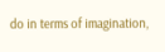do in terms of imagination,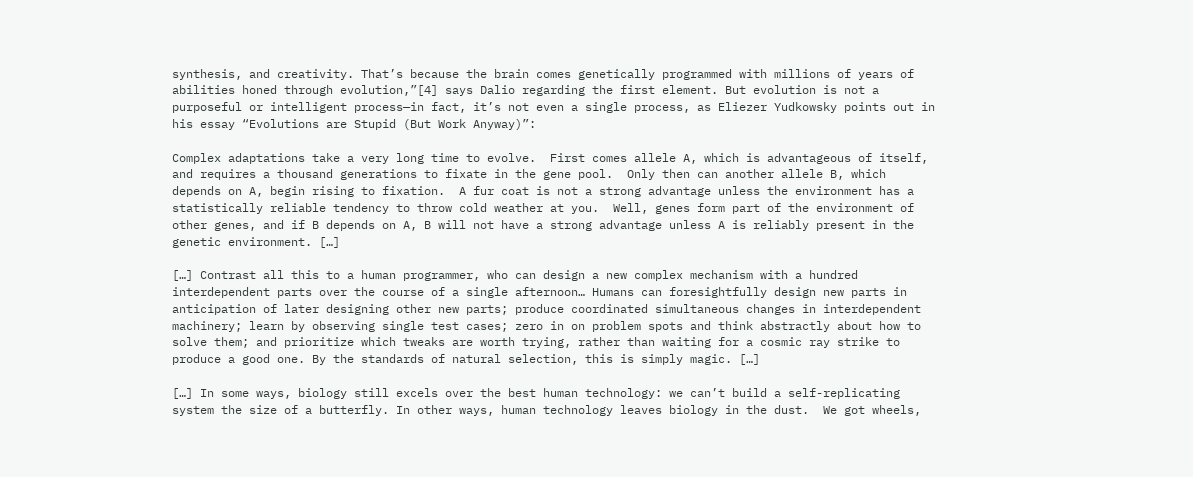synthesis, and creativity. That’s because the brain comes genetically programmed with millions of years of abilities honed through evolution,”[4] says Dalio regarding the first element. But evolution is not a purposeful or intelligent process—in fact, it’s not even a single process, as Eliezer Yudkowsky points out in his essay “Evolutions are Stupid (But Work Anyway)”:

Complex adaptations take a very long time to evolve.  First comes allele A, which is advantageous of itself, and requires a thousand generations to fixate in the gene pool.  Only then can another allele B, which depends on A, begin rising to fixation.  A fur coat is not a strong advantage unless the environment has a statistically reliable tendency to throw cold weather at you.  Well, genes form part of the environment of other genes, and if B depends on A, B will not have a strong advantage unless A is reliably present in the genetic environment. […]

[…] Contrast all this to a human programmer, who can design a new complex mechanism with a hundred interdependent parts over the course of a single afternoon… Humans can foresightfully design new parts in anticipation of later designing other new parts; produce coordinated simultaneous changes in interdependent machinery; learn by observing single test cases; zero in on problem spots and think abstractly about how to solve them; and prioritize which tweaks are worth trying, rather than waiting for a cosmic ray strike to produce a good one. By the standards of natural selection, this is simply magic. […]

[…] In some ways, biology still excels over the best human technology: we can’t build a self-replicating system the size of a butterfly. In other ways, human technology leaves biology in the dust.  We got wheels,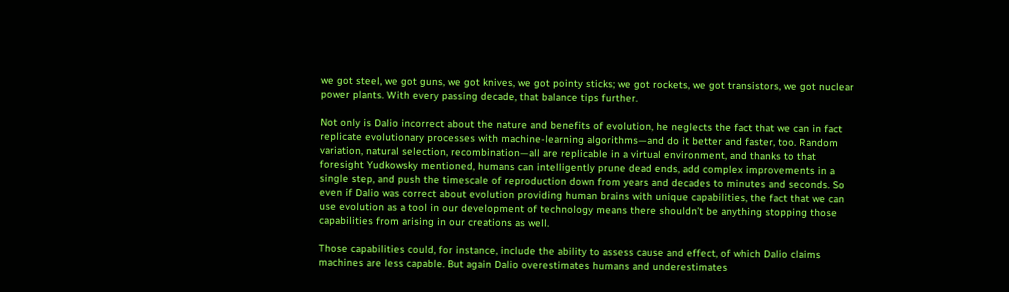we got steel, we got guns, we got knives, we got pointy sticks; we got rockets, we got transistors, we got nuclear power plants. With every passing decade, that balance tips further.

Not only is Dalio incorrect about the nature and benefits of evolution, he neglects the fact that we can in fact replicate evolutionary processes with machine-learning algorithms—and do it better and faster, too. Random variation, natural selection, recombination—all are replicable in a virtual environment, and thanks to that foresight Yudkowsky mentioned, humans can intelligently prune dead ends, add complex improvements in a single step, and push the timescale of reproduction down from years and decades to minutes and seconds. So even if Dalio was correct about evolution providing human brains with unique capabilities, the fact that we can use evolution as a tool in our development of technology means there shouldn’t be anything stopping those capabilities from arising in our creations as well.

Those capabilities could, for instance, include the ability to assess cause and effect, of which Dalio claims machines are less capable. But again Dalio overestimates humans and underestimates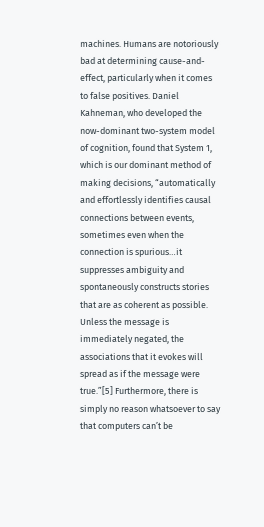machines. Humans are notoriously bad at determining cause-and-effect, particularly when it comes to false positives. Daniel Kahneman, who developed the now-dominant two-system model of cognition, found that System 1, which is our dominant method of making decisions, “automatically and effortlessly identifies causal connections between events, sometimes even when the connection is spurious…it suppresses ambiguity and spontaneously constructs stories that are as coherent as possible. Unless the message is immediately negated, the associations that it evokes will spread as if the message were true.”[5] Furthermore, there is simply no reason whatsoever to say that computers can’t be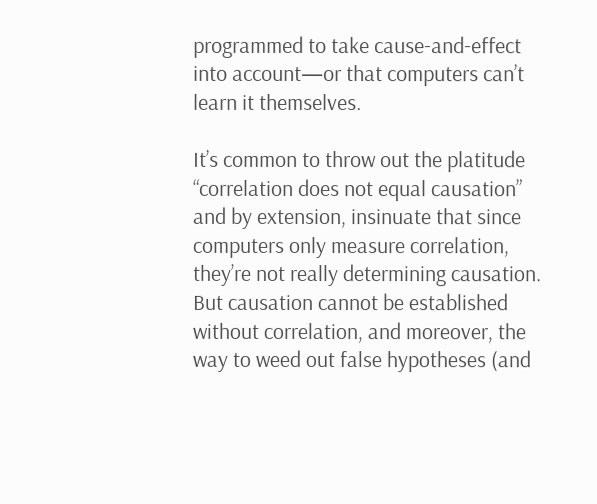programmed to take cause-and-effect into account—or that computers can’t learn it themselves.

It’s common to throw out the platitude “correlation does not equal causation” and by extension, insinuate that since computers only measure correlation, they’re not really determining causation. But causation cannot be established without correlation, and moreover, the way to weed out false hypotheses (and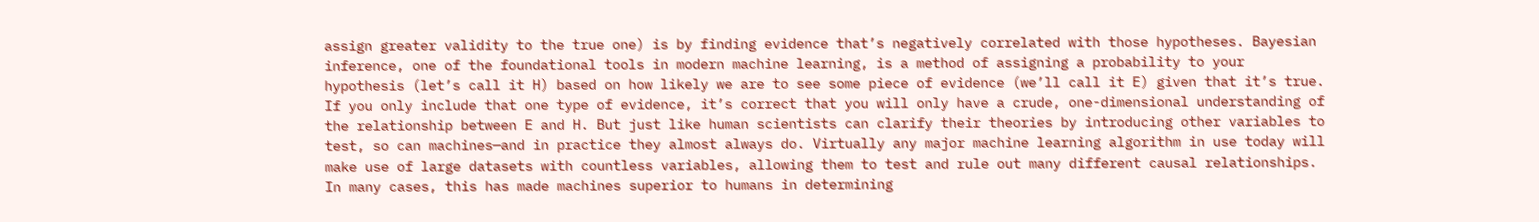assign greater validity to the true one) is by finding evidence that’s negatively correlated with those hypotheses. Bayesian inference, one of the foundational tools in modern machine learning, is a method of assigning a probability to your hypothesis (let’s call it H) based on how likely we are to see some piece of evidence (we’ll call it E) given that it’s true. If you only include that one type of evidence, it’s correct that you will only have a crude, one-dimensional understanding of the relationship between E and H. But just like human scientists can clarify their theories by introducing other variables to test, so can machines—and in practice they almost always do. Virtually any major machine learning algorithm in use today will make use of large datasets with countless variables, allowing them to test and rule out many different causal relationships. In many cases, this has made machines superior to humans in determining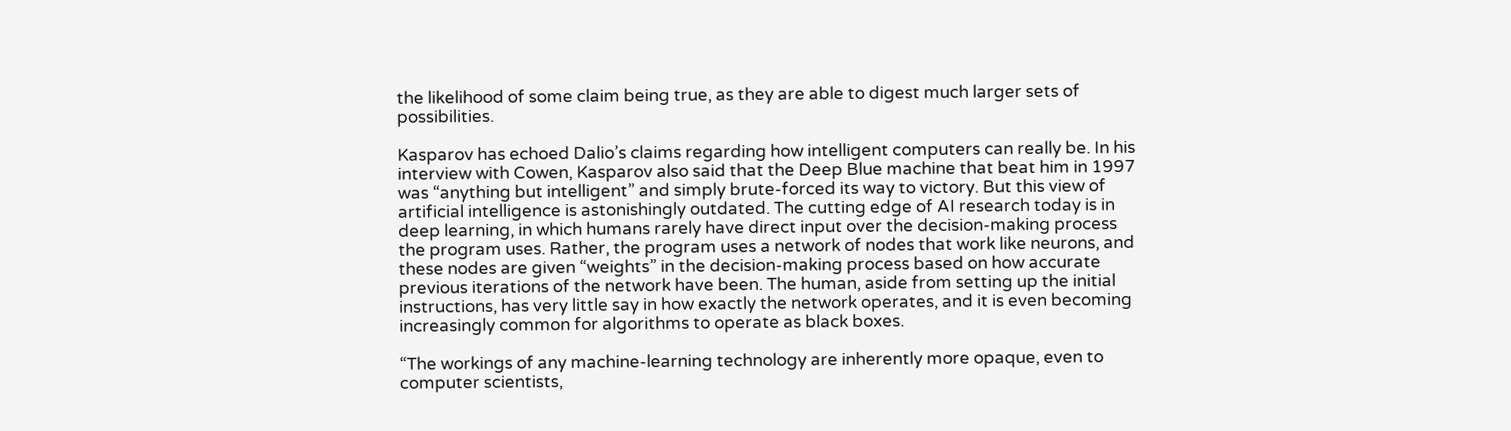the likelihood of some claim being true, as they are able to digest much larger sets of possibilities.

Kasparov has echoed Dalio’s claims regarding how intelligent computers can really be. In his interview with Cowen, Kasparov also said that the Deep Blue machine that beat him in 1997 was “anything but intelligent” and simply brute-forced its way to victory. But this view of artificial intelligence is astonishingly outdated. The cutting edge of AI research today is in deep learning, in which humans rarely have direct input over the decision-making process the program uses. Rather, the program uses a network of nodes that work like neurons, and these nodes are given “weights” in the decision-making process based on how accurate previous iterations of the network have been. The human, aside from setting up the initial instructions, has very little say in how exactly the network operates, and it is even becoming increasingly common for algorithms to operate as black boxes.

“The workings of any machine-learning technology are inherently more opaque, even to computer scientists,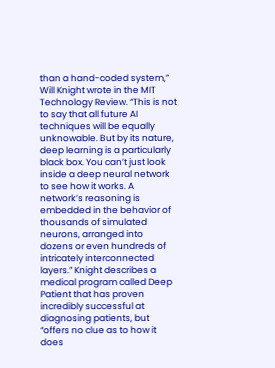than a hand-coded system,” Will Knight wrote in the MIT Technology Review. “This is not to say that all future AI techniques will be equally unknowable. But by its nature, deep learning is a particularly black box. You can’t just look inside a deep neural network to see how it works. A network’s reasoning is embedded in the behavior of thousands of simulated neurons, arranged into dozens or even hundreds of intricately interconnected layers.” Knight describes a medical program called Deep Patient that has proven incredibly successful at diagnosing patients, but “offers no clue as to how it does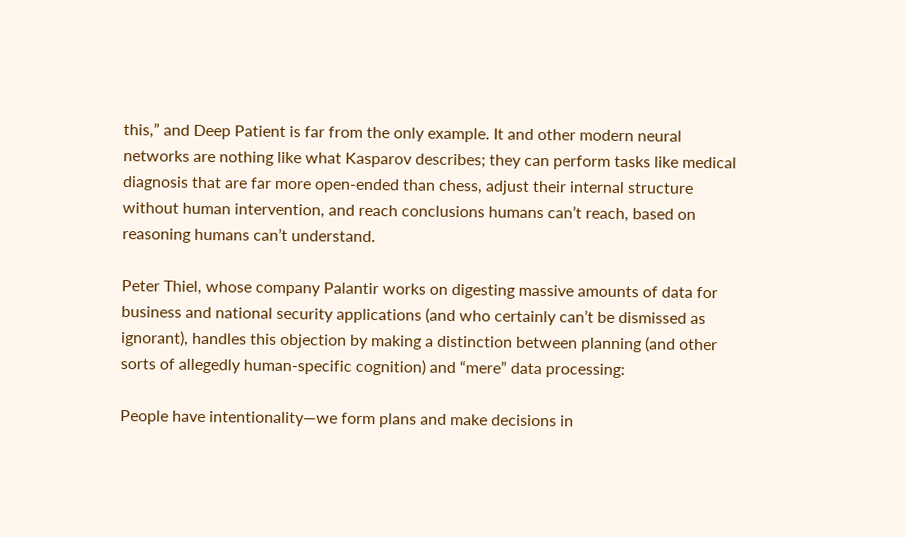this,” and Deep Patient is far from the only example. It and other modern neural networks are nothing like what Kasparov describes; they can perform tasks like medical diagnosis that are far more open-ended than chess, adjust their internal structure without human intervention, and reach conclusions humans can’t reach, based on reasoning humans can’t understand.

Peter Thiel, whose company Palantir works on digesting massive amounts of data for business and national security applications (and who certainly can’t be dismissed as ignorant), handles this objection by making a distinction between planning (and other sorts of allegedly human-specific cognition) and “mere” data processing:

People have intentionality—we form plans and make decisions in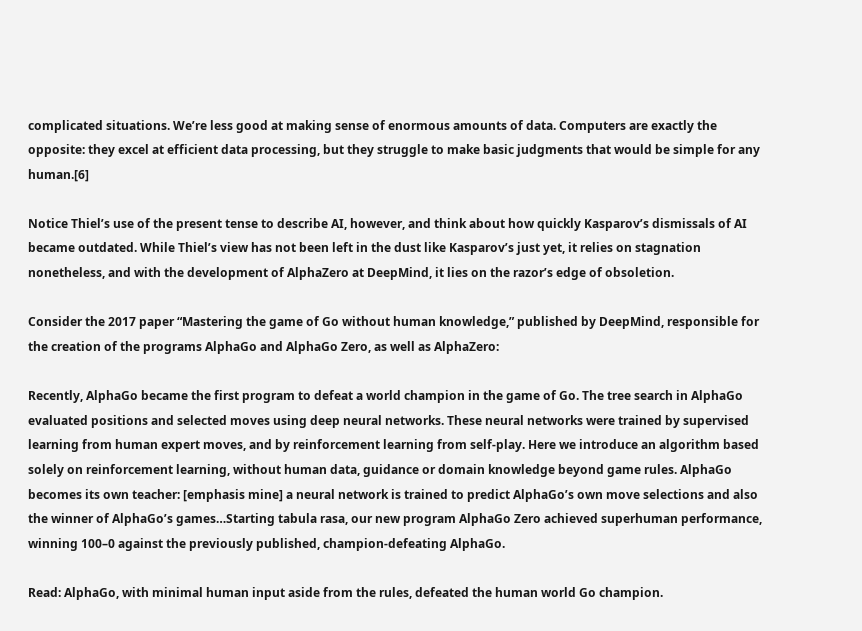complicated situations. We’re less good at making sense of enormous amounts of data. Computers are exactly the opposite: they excel at efficient data processing, but they struggle to make basic judgments that would be simple for any human.[6]

Notice Thiel’s use of the present tense to describe AI, however, and think about how quickly Kasparov’s dismissals of AI became outdated. While Thiel’s view has not been left in the dust like Kasparov’s just yet, it relies on stagnation nonetheless, and with the development of AlphaZero at DeepMind, it lies on the razor’s edge of obsoletion.

Consider the 2017 paper “Mastering the game of Go without human knowledge,” published by DeepMind, responsible for the creation of the programs AlphaGo and AlphaGo Zero, as well as AlphaZero:

Recently, AlphaGo became the first program to defeat a world champion in the game of Go. The tree search in AlphaGo evaluated positions and selected moves using deep neural networks. These neural networks were trained by supervised learning from human expert moves, and by reinforcement learning from self-play. Here we introduce an algorithm based solely on reinforcement learning, without human data, guidance or domain knowledge beyond game rules. AlphaGo becomes its own teacher: [emphasis mine] a neural network is trained to predict AlphaGo’s own move selections and also the winner of AlphaGo’s games…Starting tabula rasa, our new program AlphaGo Zero achieved superhuman performance, winning 100–0 against the previously published, champion-defeating AlphaGo.

Read: AlphaGo, with minimal human input aside from the rules, defeated the human world Go champion.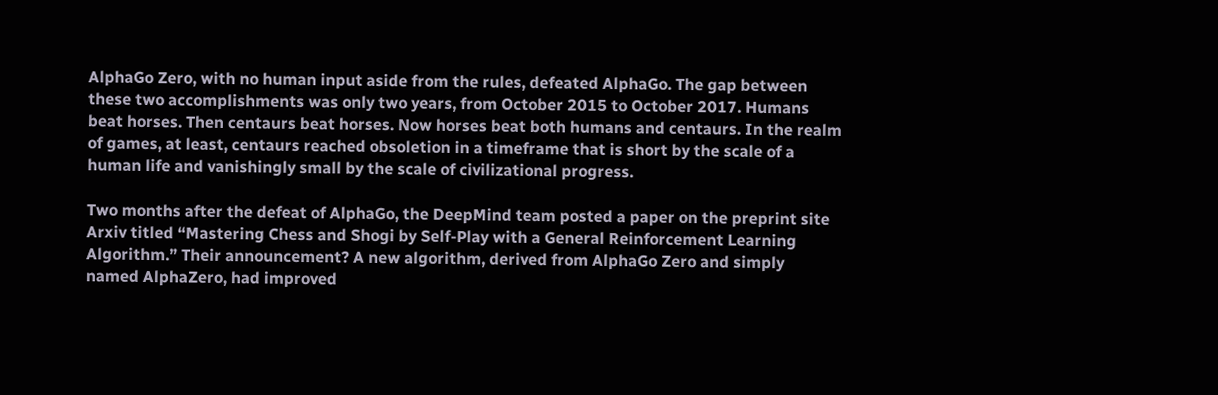AlphaGo Zero, with no human input aside from the rules, defeated AlphaGo. The gap between these two accomplishments was only two years, from October 2015 to October 2017. Humans beat horses. Then centaurs beat horses. Now horses beat both humans and centaurs. In the realm of games, at least, centaurs reached obsoletion in a timeframe that is short by the scale of a human life and vanishingly small by the scale of civilizational progress.

Two months after the defeat of AlphaGo, the DeepMind team posted a paper on the preprint site Arxiv titled “Mastering Chess and Shogi by Self-Play with a General Reinforcement Learning Algorithm.” Their announcement? A new algorithm, derived from AlphaGo Zero and simply named AlphaZero, had improved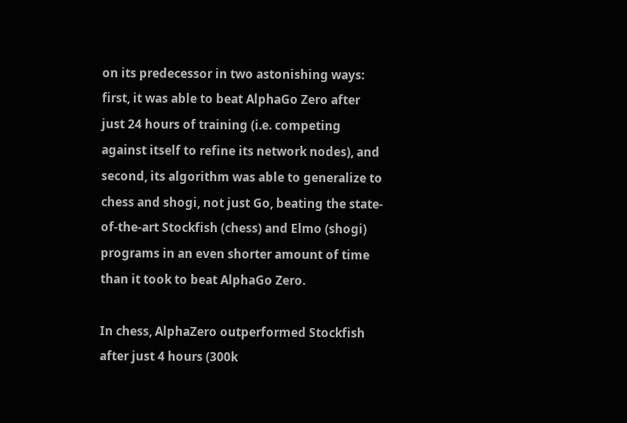on its predecessor in two astonishing ways: first, it was able to beat AlphaGo Zero after just 24 hours of training (i.e. competing against itself to refine its network nodes), and second, its algorithm was able to generalize to chess and shogi, not just Go, beating the state-of-the-art Stockfish (chess) and Elmo (shogi) programs in an even shorter amount of time than it took to beat AlphaGo Zero.

In chess, AlphaZero outperformed Stockfish after just 4 hours (300k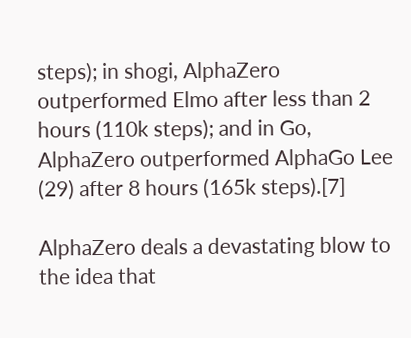steps); in shogi, AlphaZero outperformed Elmo after less than 2 hours (110k steps); and in Go, AlphaZero outperformed AlphaGo Lee (29) after 8 hours (165k steps).[7]

AlphaZero deals a devastating blow to the idea that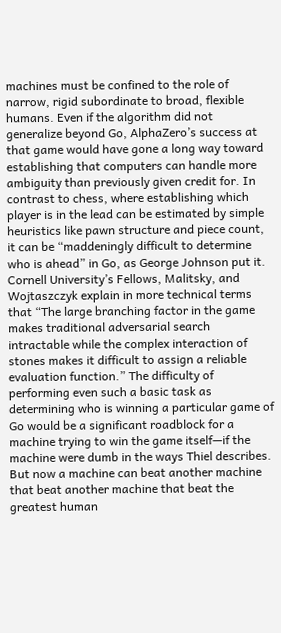machines must be confined to the role of narrow, rigid subordinate to broad, flexible humans. Even if the algorithm did not generalize beyond Go, AlphaZero’s success at that game would have gone a long way toward establishing that computers can handle more ambiguity than previously given credit for. In contrast to chess, where establishing which player is in the lead can be estimated by simple heuristics like pawn structure and piece count, it can be “maddeningly difficult to determine who is ahead” in Go, as George Johnson put it. Cornell University’s Fellows, Malitsky, and Wojtaszczyk explain in more technical terms that “The large branching factor in the game makes traditional adversarial search intractable while the complex interaction of stones makes it difficult to assign a reliable evaluation function.” The difficulty of performing even such a basic task as determining who is winning a particular game of Go would be a significant roadblock for a machine trying to win the game itself—if the machine were dumb in the ways Thiel describes. But now a machine can beat another machine that beat another machine that beat the greatest human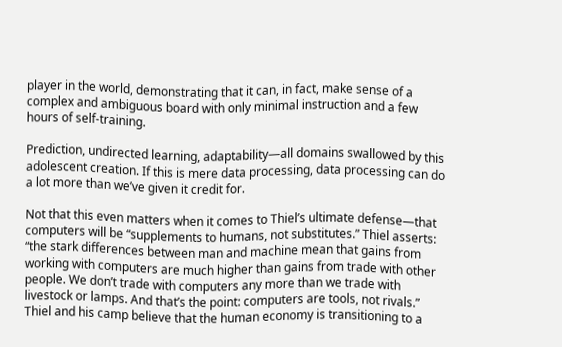player in the world, demonstrating that it can, in fact, make sense of a complex and ambiguous board with only minimal instruction and a few hours of self-training.

Prediction, undirected learning, adaptability—all domains swallowed by this adolescent creation. If this is mere data processing, data processing can do a lot more than we’ve given it credit for.

Not that this even matters when it comes to Thiel’s ultimate defense—that computers will be “supplements to humans, not substitutes.” Thiel asserts: “the stark differences between man and machine mean that gains from working with computers are much higher than gains from trade with other people. We don’t trade with computers any more than we trade with livestock or lamps. And that’s the point: computers are tools, not rivals.” Thiel and his camp believe that the human economy is transitioning to a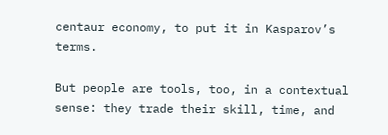centaur economy, to put it in Kasparov’s terms.

But people are tools, too, in a contextual sense: they trade their skill, time, and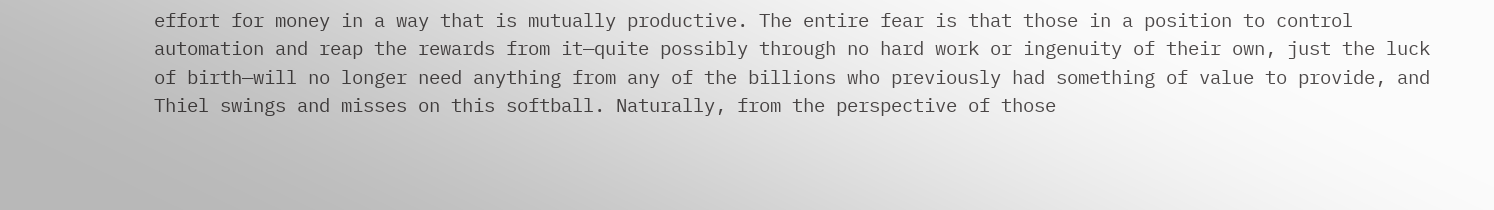effort for money in a way that is mutually productive. The entire fear is that those in a position to control automation and reap the rewards from it—quite possibly through no hard work or ingenuity of their own, just the luck of birth—will no longer need anything from any of the billions who previously had something of value to provide, and Thiel swings and misses on this softball. Naturally, from the perspective of those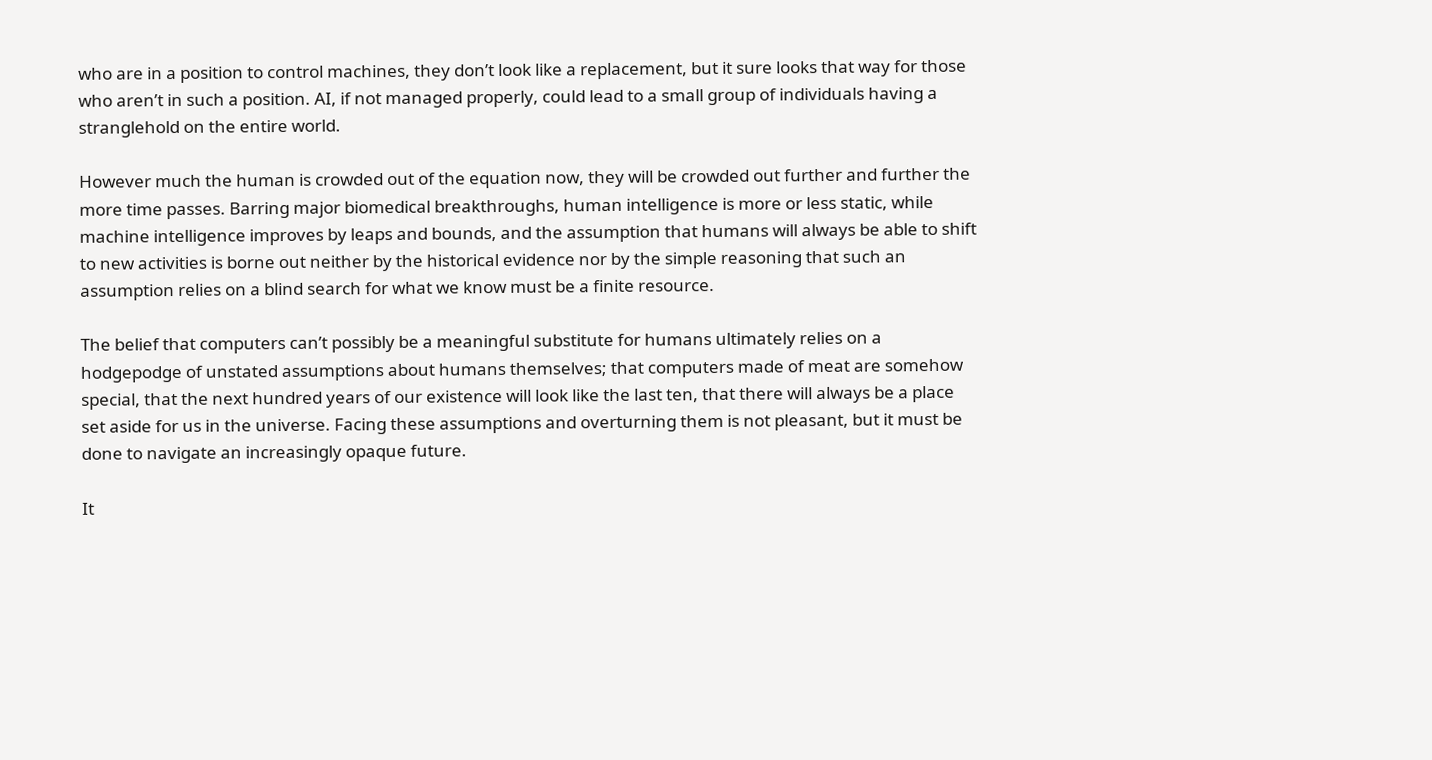who are in a position to control machines, they don’t look like a replacement, but it sure looks that way for those who aren’t in such a position. AI, if not managed properly, could lead to a small group of individuals having a stranglehold on the entire world.

However much the human is crowded out of the equation now, they will be crowded out further and further the more time passes. Barring major biomedical breakthroughs, human intelligence is more or less static, while machine intelligence improves by leaps and bounds, and the assumption that humans will always be able to shift to new activities is borne out neither by the historical evidence nor by the simple reasoning that such an assumption relies on a blind search for what we know must be a finite resource.

The belief that computers can’t possibly be a meaningful substitute for humans ultimately relies on a hodgepodge of unstated assumptions about humans themselves; that computers made of meat are somehow special, that the next hundred years of our existence will look like the last ten, that there will always be a place set aside for us in the universe. Facing these assumptions and overturning them is not pleasant, but it must be done to navigate an increasingly opaque future.

It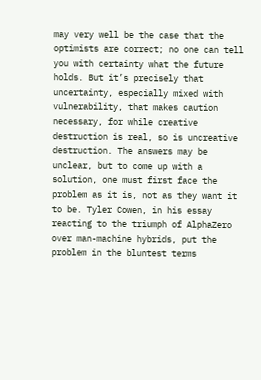may very well be the case that the optimists are correct; no one can tell you with certainty what the future holds. But it’s precisely that uncertainty, especially mixed with vulnerability, that makes caution necessary, for while creative destruction is real, so is uncreative destruction. The answers may be unclear, but to come up with a solution, one must first face the problem as it is, not as they want it to be. Tyler Cowen, in his essay reacting to the triumph of AlphaZero over man-machine hybrids, put the problem in the bluntest terms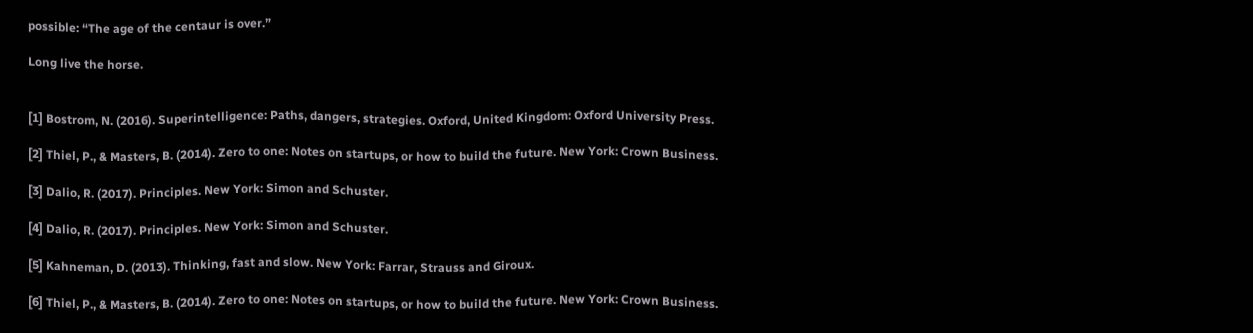possible: “The age of the centaur is over.”

Long live the horse.


[1] Bostrom, N. (2016). Superintelligence: Paths, dangers, strategies. Oxford, United Kingdom: Oxford University Press.

[2] Thiel, P., & Masters, B. (2014). Zero to one: Notes on startups, or how to build the future. New York: Crown Business.

[3] Dalio, R. (2017). Principles. New York: Simon and Schuster.

[4] Dalio, R. (2017). Principles. New York: Simon and Schuster.

[5] Kahneman, D. (2013). Thinking, fast and slow. New York: Farrar, Strauss and Giroux.

[6] Thiel, P., & Masters, B. (2014). Zero to one: Notes on startups, or how to build the future. New York: Crown Business.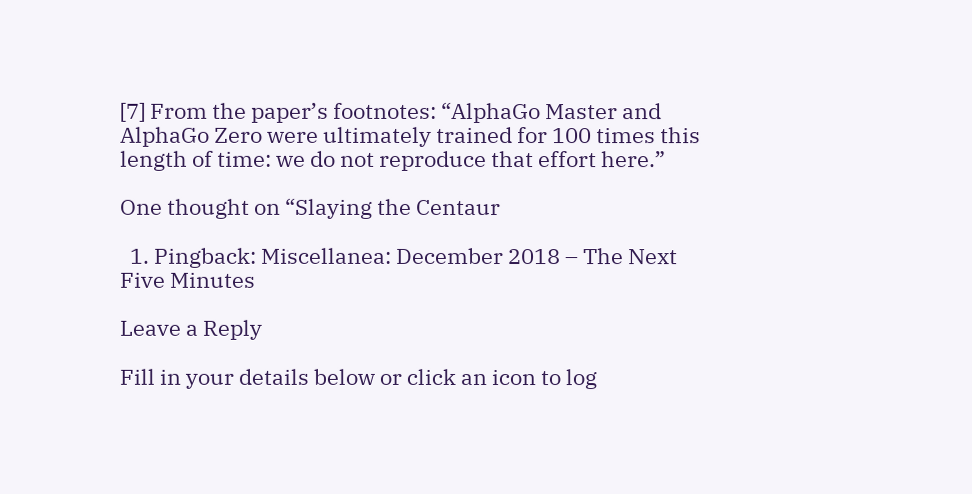[7] From the paper’s footnotes: “AlphaGo Master and AlphaGo Zero were ultimately trained for 100 times this length of time: we do not reproduce that effort here.”

One thought on “Slaying the Centaur

  1. Pingback: Miscellanea: December 2018 – The Next Five Minutes

Leave a Reply

Fill in your details below or click an icon to log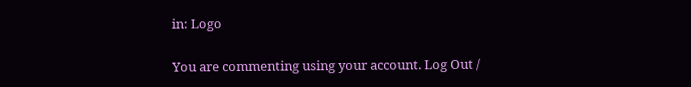in: Logo

You are commenting using your account. Log Out /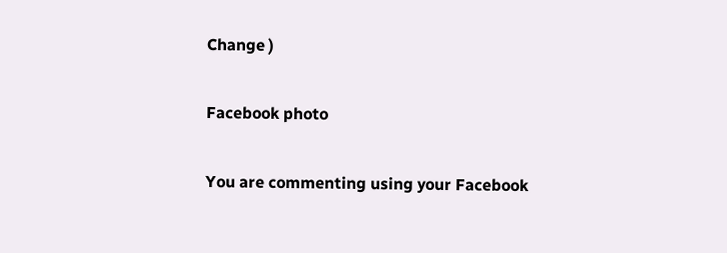Change )

Facebook photo

You are commenting using your Facebook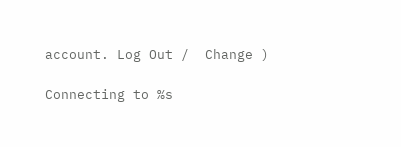account. Log Out /  Change )

Connecting to %s